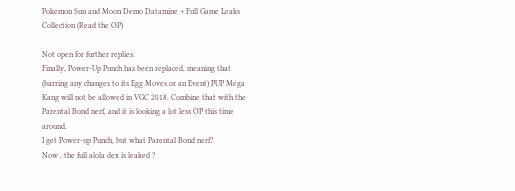Pokemon Sun and Moon Demo Datamine + Full Game Leaks Collection (Read the OP)

Not open for further replies.
Finally, Power-Up Punch has been replaced, meaning that (barring any changes to its Egg Moves or an Event) PUP Mega Kang will not be allowed in VGC 2018. Combine that with the Parental Bond nerf, and it is looking a lot less OP this time around.
I get Power-up Punch, but what Parental Bond nerf?
Now , the full alola dex is leaked ?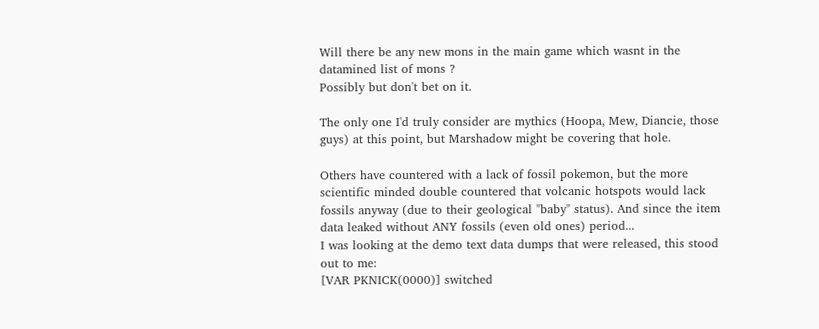Will there be any new mons in the main game which wasnt in the datamined list of mons ?
Possibly but don't bet on it.

The only one I'd truly consider are mythics (Hoopa, Mew, Diancie, those guys) at this point, but Marshadow might be covering that hole.

Others have countered with a lack of fossil pokemon, but the more scientific minded double countered that volcanic hotspots would lack fossils anyway (due to their geological "baby" status). And since the item data leaked without ANY fossils (even old ones) period...
I was looking at the demo text data dumps that were released, this stood out to me:
[VAR PKNICK(0000)] switched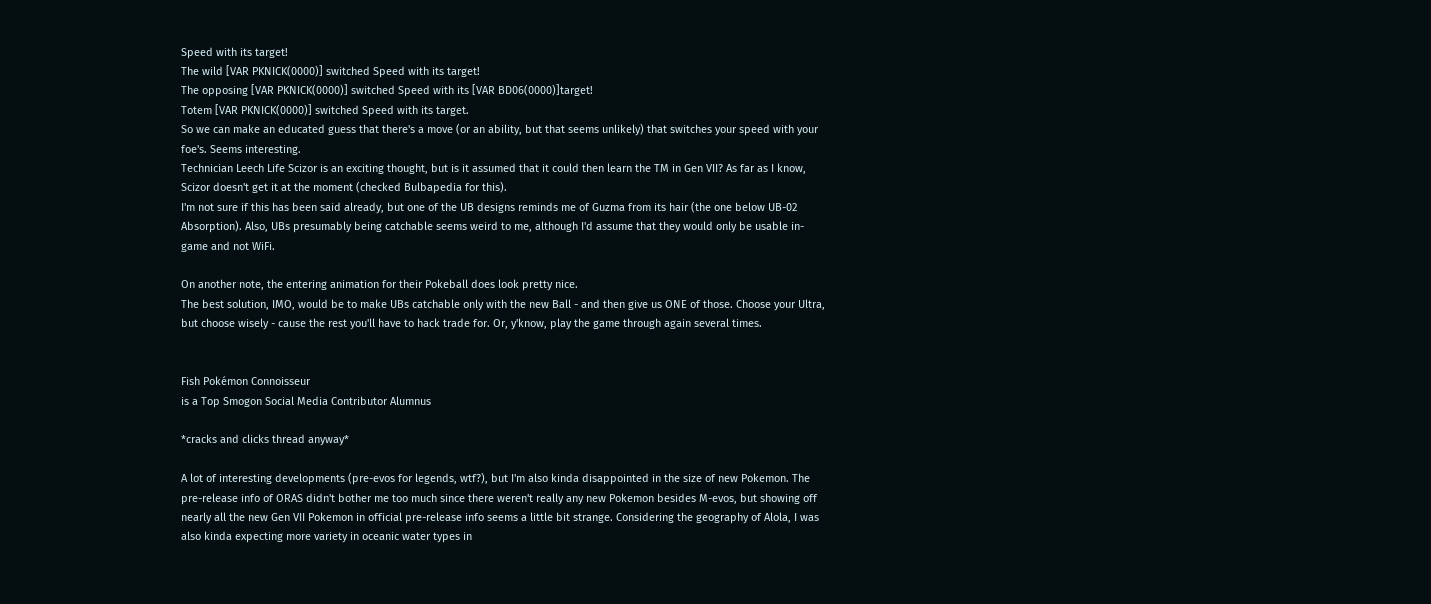Speed with its target!
The wild [VAR PKNICK(0000)] switched Speed with its target!
The opposing [VAR PKNICK(0000)] switched Speed with its [VAR BD06(0000)]target!
Totem [VAR PKNICK(0000)] switched Speed with its target.
So we can make an educated guess that there's a move (or an ability, but that seems unlikely) that switches your speed with your foe's. Seems interesting.
Technician Leech Life Scizor is an exciting thought, but is it assumed that it could then learn the TM in Gen VII? As far as I know, Scizor doesn't get it at the moment (checked Bulbapedia for this).
I'm not sure if this has been said already, but one of the UB designs reminds me of Guzma from its hair (the one below UB-02 Absorption). Also, UBs presumably being catchable seems weird to me, although I'd assume that they would only be usable in-game and not WiFi.

On another note, the entering animation for their Pokeball does look pretty nice.
The best solution, IMO, would be to make UBs catchable only with the new Ball - and then give us ONE of those. Choose your Ultra, but choose wisely - cause the rest you'll have to hack trade for. Or, y'know, play the game through again several times.


Fish Pokémon Connoisseur
is a Top Smogon Social Media Contributor Alumnus

*cracks and clicks thread anyway*

A lot of interesting developments (pre-evos for legends, wtf?), but I'm also kinda disappointed in the size of new Pokemon. The pre-release info of ORAS didn't bother me too much since there weren't really any new Pokemon besides M-evos, but showing off nearly all the new Gen VII Pokemon in official pre-release info seems a little bit strange. Considering the geography of Alola, I was also kinda expecting more variety in oceanic water types in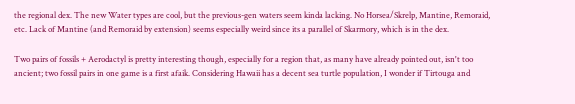the regional dex. The new Water types are cool, but the previous-gen waters seem kinda lacking. No Horsea/Skrelp, Mantine, Remoraid, etc. Lack of Mantine (and Remoraid by extension) seems especially weird since its a parallel of Skarmory, which is in the dex.

Two pairs of fossils + Aerodactyl is pretty interesting though, especially for a region that, as many have already pointed out, isn't too ancient; two fossil pairs in one game is a first afaik. Considering Hawaii has a decent sea turtle population, I wonder if Tirtouga and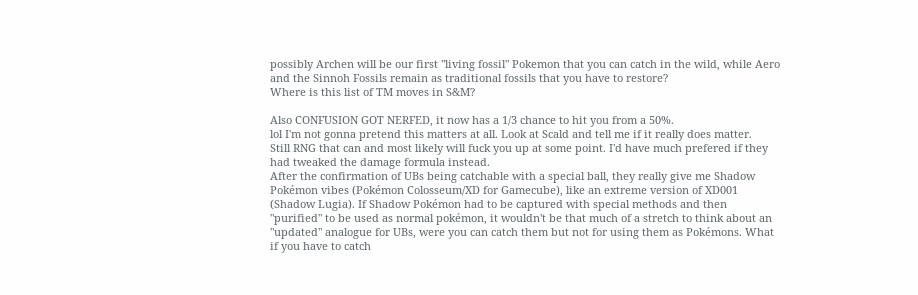possibly Archen will be our first "living fossil" Pokemon that you can catch in the wild, while Aero and the Sinnoh Fossils remain as traditional fossils that you have to restore?
Where is this list of TM moves in S&M?

Also CONFUSION GOT NERFED, it now has a 1/3 chance to hit you from a 50%.
lol I'm not gonna pretend this matters at all. Look at Scald and tell me if it really does matter.
Still RNG that can and most likely will fuck you up at some point. I'd have much prefered if they had tweaked the damage formula instead.
After the confirmation of UBs being catchable with a special ball, they really give me Shadow Pokémon vibes (Pokémon Colosseum/XD for Gamecube), like an extreme version of XD001 (Shadow Lugia). If Shadow Pokémon had to be captured with special methods and then "purified" to be used as normal pokémon, it wouldn't be that much of a stretch to think about an "updated" analogue for UBs, were you can catch them but not for using them as Pokémons. What if you have to catch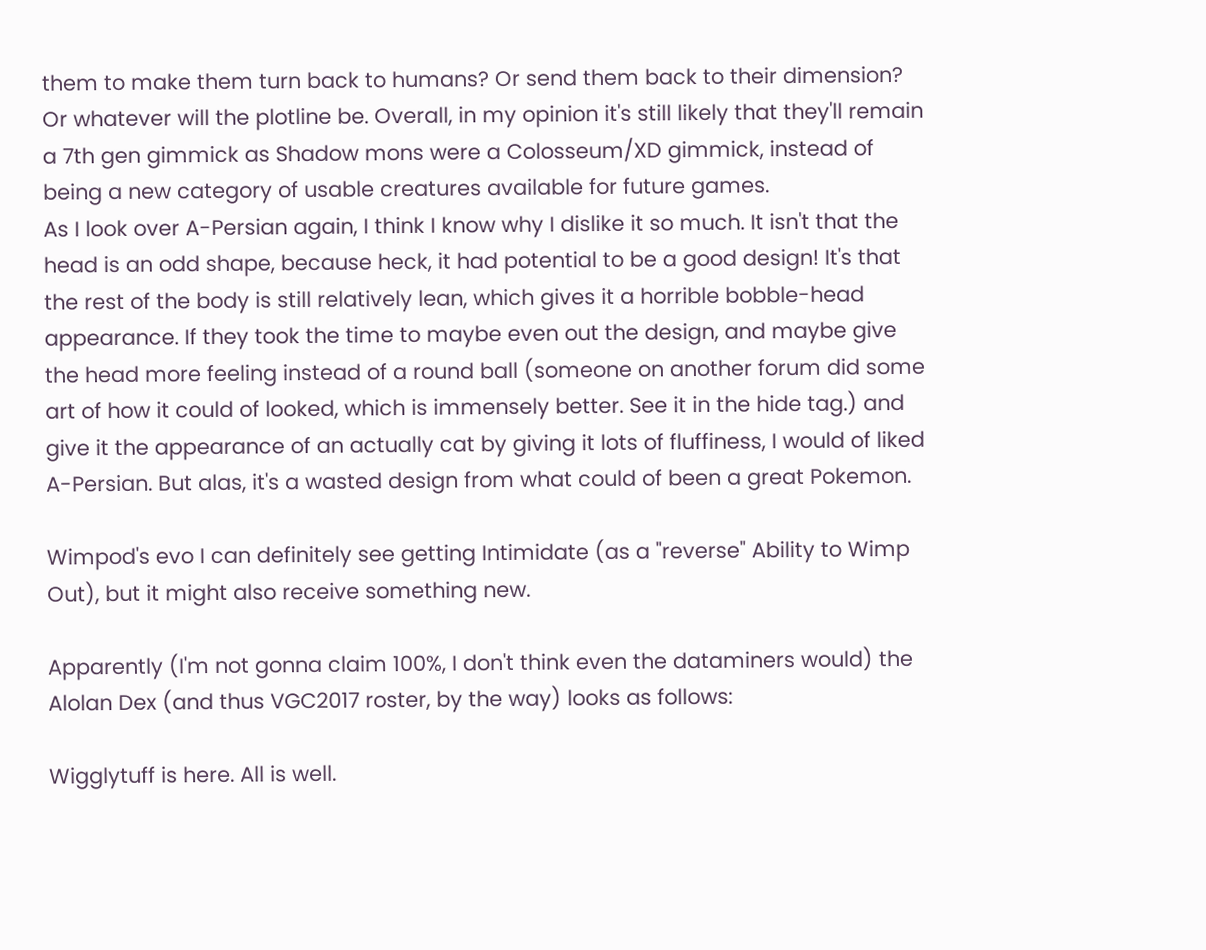them to make them turn back to humans? Or send them back to their dimension? Or whatever will the plotline be. Overall, in my opinion it's still likely that they'll remain a 7th gen gimmick as Shadow mons were a Colosseum/XD gimmick, instead of being a new category of usable creatures available for future games.
As I look over A-Persian again, I think I know why I dislike it so much. It isn't that the head is an odd shape, because heck, it had potential to be a good design! It's that the rest of the body is still relatively lean, which gives it a horrible bobble-head appearance. If they took the time to maybe even out the design, and maybe give the head more feeling instead of a round ball (someone on another forum did some art of how it could of looked, which is immensely better. See it in the hide tag.) and give it the appearance of an actually cat by giving it lots of fluffiness, I would of liked A-Persian. But alas, it's a wasted design from what could of been a great Pokemon.

Wimpod's evo I can definitely see getting Intimidate (as a "reverse" Ability to Wimp Out), but it might also receive something new.

Apparently (I'm not gonna claim 100%, I don't think even the dataminers would) the Alolan Dex (and thus VGC2017 roster, by the way) looks as follows:

Wigglytuff is here. All is well.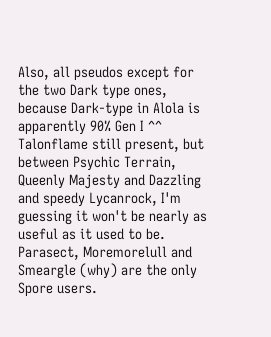Also, all pseudos except for the two Dark type ones, because Dark-type in Alola is apparently 90% Gen I ^^
Talonflame still present, but between Psychic Terrain, Queenly Majesty and Dazzling and speedy Lycanrock, I'm guessing it won't be nearly as useful as it used to be.
Parasect, Moremorelull and Smeargle (why) are the only Spore users.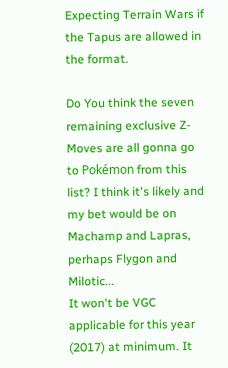Expecting Terrain Wars if the Tapus are allowed in the format.

Do You think the seven remaining exclusive Z-Moves are all gonna go to Pokémon from this list? I think it's likely and my bet would be on Machamp and Lapras, perhaps Flygon and Milotic...
It won't be VGC applicable for this year (2017) at minimum. It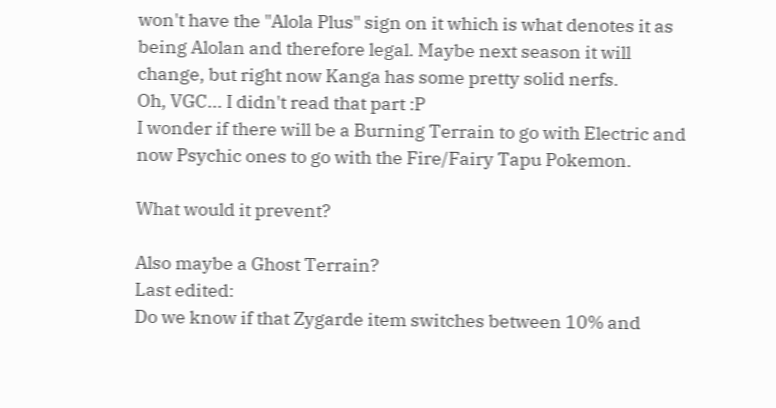won't have the "Alola Plus" sign on it which is what denotes it as being Alolan and therefore legal. Maybe next season it will change, but right now Kanga has some pretty solid nerfs.
Oh, VGC... I didn't read that part :P
I wonder if there will be a Burning Terrain to go with Electric and now Psychic ones to go with the Fire/Fairy Tapu Pokemon.

What would it prevent?

Also maybe a Ghost Terrain?
Last edited:
Do we know if that Zygarde item switches between 10% and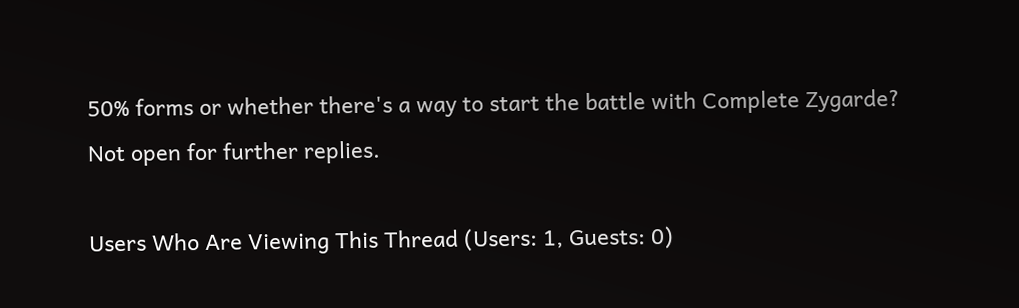50% forms or whether there's a way to start the battle with Complete Zygarde?
Not open for further replies.

Users Who Are Viewing This Thread (Users: 1, Guests: 0)